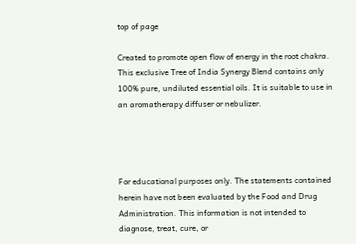top of page

Created to promote open flow of energy in the root chakra. This exclusive Tree of India Synergy Blend contains only 100% pure, undiluted essential oils. It is suitable to use in an aromatherapy diffuser or nebulizer.




For educational purposes only. The statements contained herein have not been evaluated by the Food and Drug Administration. This information is not intended to diagnose, treat, cure, or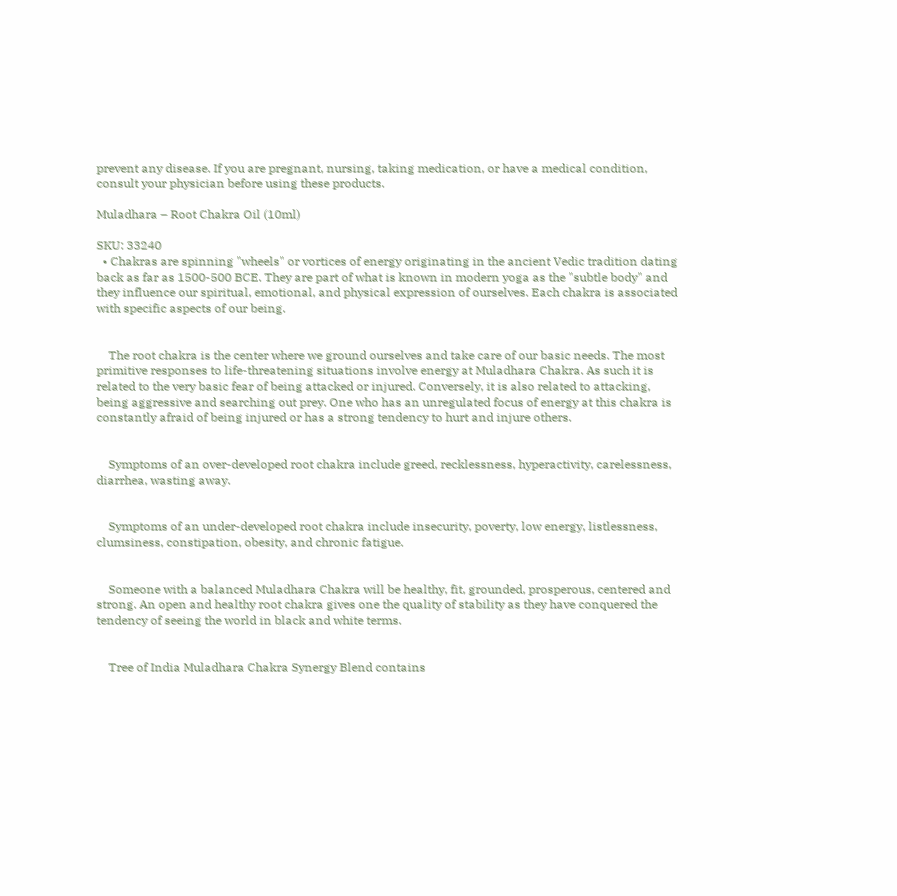prevent any disease. If you are pregnant, nursing, taking medication, or have a medical condition, consult your physician before using these products.

Muladhara – Root Chakra Oil (10ml)

SKU: 33240
  • Chakras are spinning "wheels" or vortices of energy originating in the ancient Vedic tradition dating back as far as 1500-500 BCE. They are part of what is known in modern yoga as the "subtle body" and they influence our spiritual, emotional, and physical expression of ourselves. Each chakra is associated with specific aspects of our being.


    The root chakra is the center where we ground ourselves and take care of our basic needs. The most primitive responses to life-threatening situations involve energy at Muladhara Chakra. As such it is related to the very basic fear of being attacked or injured. Conversely, it is also related to attacking, being aggressive and searching out prey. One who has an unregulated focus of energy at this chakra is constantly afraid of being injured or has a strong tendency to hurt and injure others.


    Symptoms of an over-developed root chakra include greed, recklessness, hyperactivity, carelessness, diarrhea, wasting away.


    Symptoms of an under-developed root chakra include insecurity, poverty, low energy, listlessness, clumsiness, constipation, obesity, and chronic fatigue.


    Someone with a balanced Muladhara Chakra will be healthy, fit, grounded, prosperous, centered and strong. An open and healthy root chakra gives one the quality of stability as they have conquered the tendency of seeing the world in black and white terms.


    Tree of India Muladhara Chakra Synergy Blend contains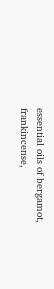essential oils of bergamot, frankincense,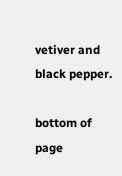vetiver and black pepper.

bottom of page